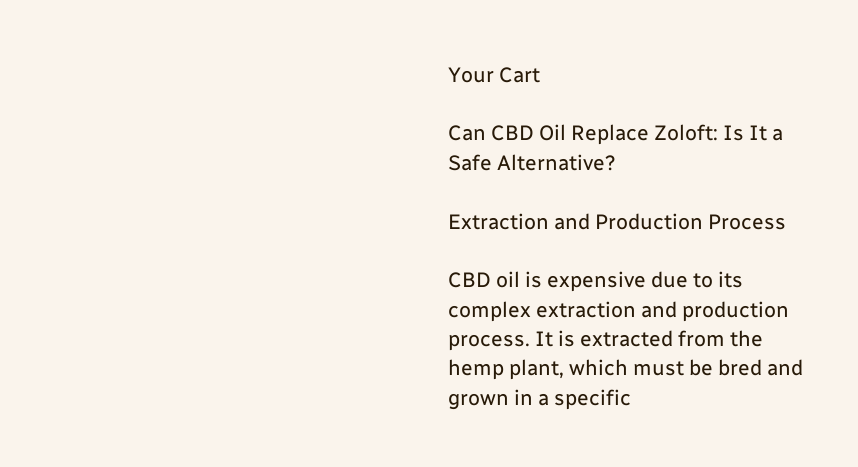Your Cart

Can CBD Oil Replace Zoloft: Is It a Safe Alternative?

Extraction and Production Process

CBD oil is expensive due to its complex extraction and production process. It is extracted from the hemp plant, which must be bred and grown in a specific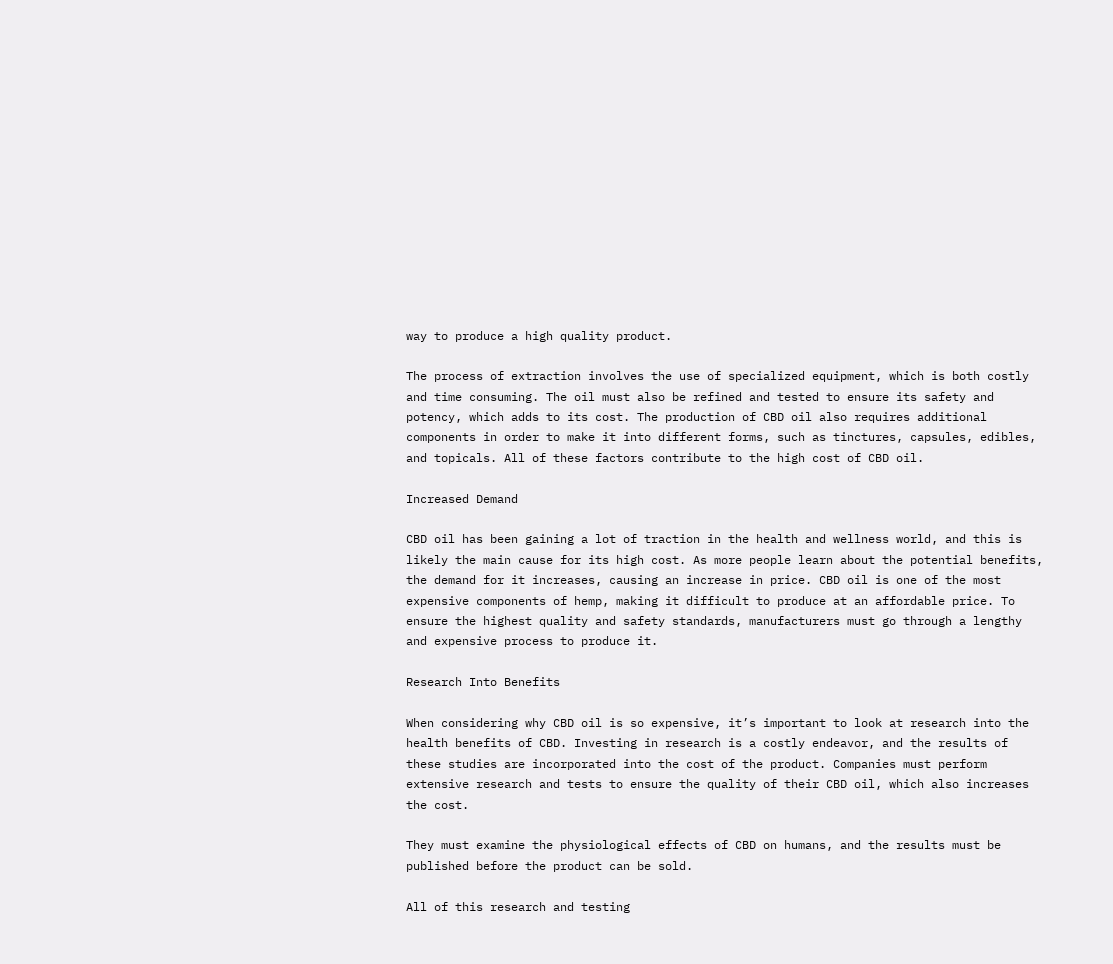way to produce a high quality product.

The process of extraction involves the use of specialized equipment, which is both costly and time consuming. The oil must also be refined and tested to ensure its safety and potency, which adds to its cost. The production of CBD oil also requires additional components in order to make it into different forms, such as tinctures, capsules, edibles, and topicals. All of these factors contribute to the high cost of CBD oil.

Increased Demand

CBD oil has been gaining a lot of traction in the health and wellness world, and this is likely the main cause for its high cost. As more people learn about the potential benefits, the demand for it increases, causing an increase in price. CBD oil is one of the most expensive components of hemp, making it difficult to produce at an affordable price. To ensure the highest quality and safety standards, manufacturers must go through a lengthy and expensive process to produce it.

Research Into Benefits

When considering why CBD oil is so expensive, it’s important to look at research into the health benefits of CBD. Investing in research is a costly endeavor, and the results of these studies are incorporated into the cost of the product. Companies must perform extensive research and tests to ensure the quality of their CBD oil, which also increases the cost.

They must examine the physiological effects of CBD on humans, and the results must be published before the product can be sold.

All of this research and testing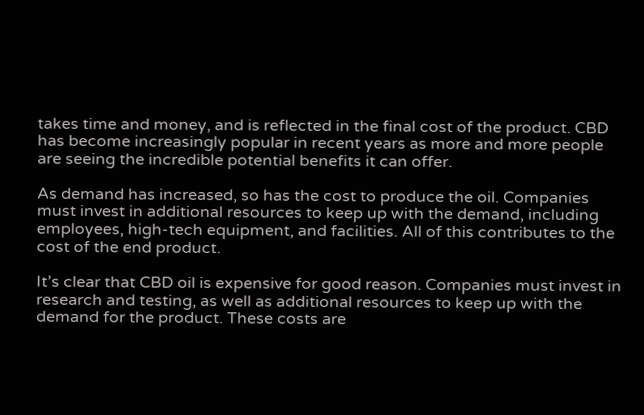takes time and money, and is reflected in the final cost of the product. CBD has become increasingly popular in recent years as more and more people are seeing the incredible potential benefits it can offer.

As demand has increased, so has the cost to produce the oil. Companies must invest in additional resources to keep up with the demand, including employees, high-tech equipment, and facilities. All of this contributes to the cost of the end product.

It’s clear that CBD oil is expensive for good reason. Companies must invest in research and testing, as well as additional resources to keep up with the demand for the product. These costs are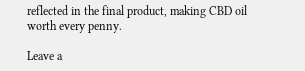reflected in the final product, making CBD oil worth every penny.

Leave a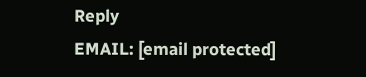Reply
EMAIL: [email protected]